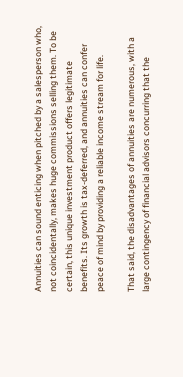Annuities can sound enticing when pitched by a salesperson who, not coincidentally, makes huge commissions selling them. To be certain, this unique investment product offers legitimate benefits. Its growth is tax-deferred, and annuities can confer peace of mind by providing a reliable income stream for life.

That said, the disadvantages of annuities are numerous, with a large contingency of financial advisors concurring that the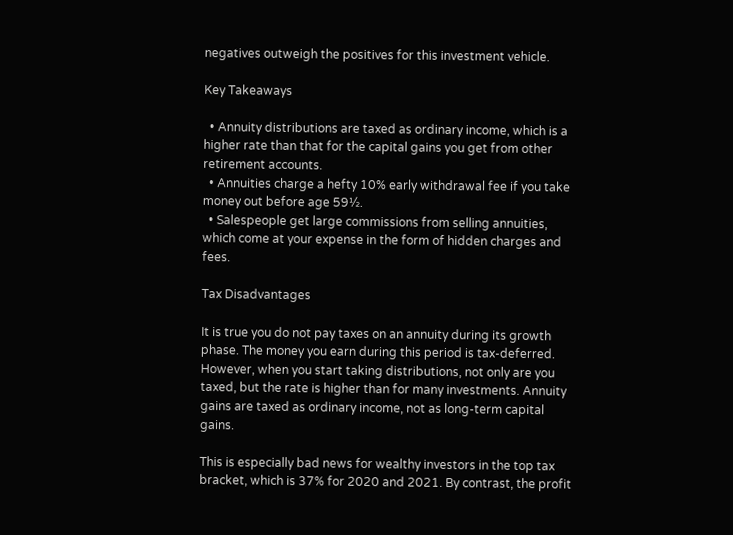negatives outweigh the positives for this investment vehicle.

Key Takeaways

  • Annuity distributions are taxed as ordinary income, which is a higher rate than that for the capital gains you get from other retirement accounts.
  • Annuities charge a hefty 10% early withdrawal fee if you take money out before age 59½.
  • Salespeople get large commissions from selling annuities, which come at your expense in the form of hidden charges and fees.

Tax Disadvantages

It is true you do not pay taxes on an annuity during its growth phase. The money you earn during this period is tax-deferred. However, when you start taking distributions, not only are you taxed, but the rate is higher than for many investments. Annuity gains are taxed as ordinary income, not as long-term capital gains.

This is especially bad news for wealthy investors in the top tax bracket, which is 37% for 2020 and 2021. By contrast, the profit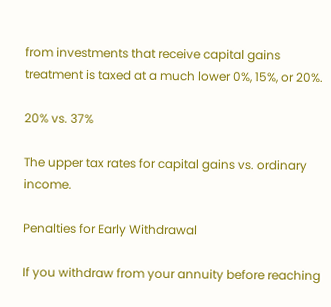from investments that receive capital gains treatment is taxed at a much lower 0%, 15%, or 20%.

20% vs. 37%

The upper tax rates for capital gains vs. ordinary income.

Penalties for Early Withdrawal

If you withdraw from your annuity before reaching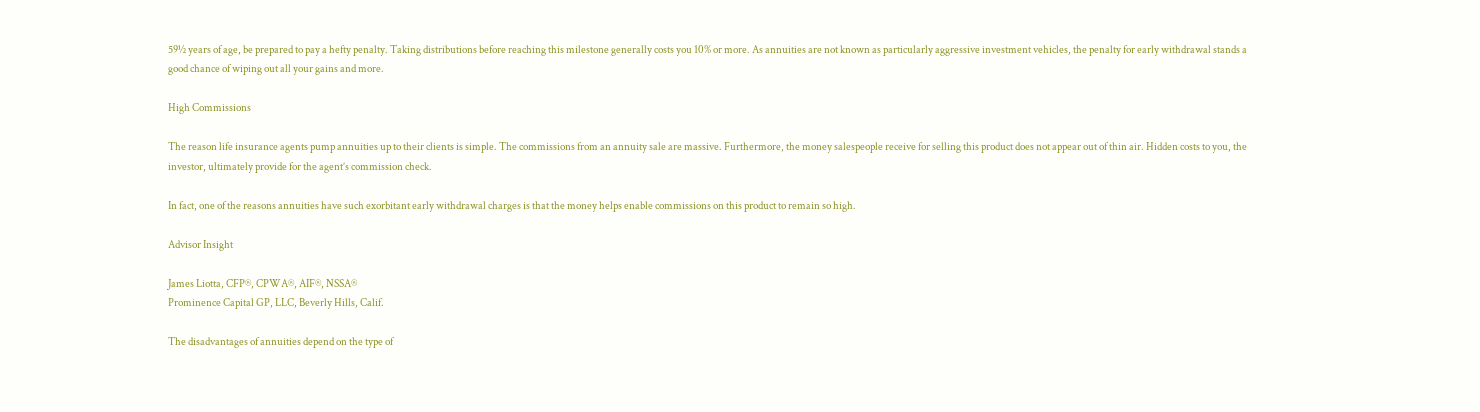59½ years of age, be prepared to pay a hefty penalty. Taking distributions before reaching this milestone generally costs you 10% or more. As annuities are not known as particularly aggressive investment vehicles, the penalty for early withdrawal stands a good chance of wiping out all your gains and more.

High Commissions

The reason life insurance agents pump annuities up to their clients is simple. The commissions from an annuity sale are massive. Furthermore, the money salespeople receive for selling this product does not appear out of thin air. Hidden costs to you, the investor, ultimately provide for the agent’s commission check.

In fact, one of the reasons annuities have such exorbitant early withdrawal charges is that the money helps enable commissions on this product to remain so high.

Advisor Insight

James Liotta, CFP®, CPWA®, AIF®, NSSA®
Prominence Capital GP, LLC, Beverly Hills, Calif.

The disadvantages of annuities depend on the type of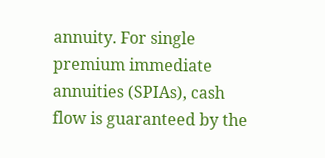annuity. For single premium immediate annuities (SPIAs), cash flow is guaranteed by the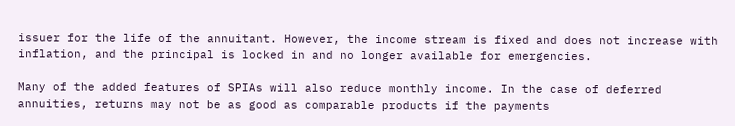issuer for the life of the annuitant. However, the income stream is fixed and does not increase with inflation, and the principal is locked in and no longer available for emergencies.

Many of the added features of SPIAs will also reduce monthly income. In the case of deferred annuities, returns may not be as good as comparable products if the payments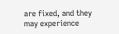are fixed, and they may experience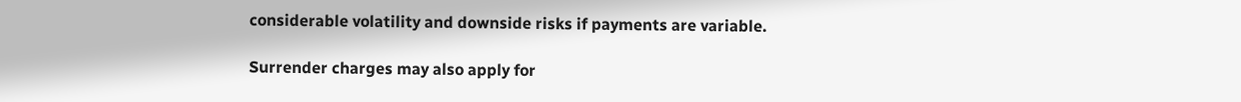considerable volatility and downside risks if payments are variable.

Surrender charges may also apply for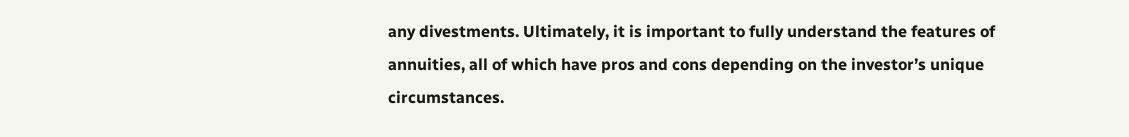any divestments. Ultimately, it is important to fully understand the features of annuities, all of which have pros and cons depending on the investor’s unique circumstances.